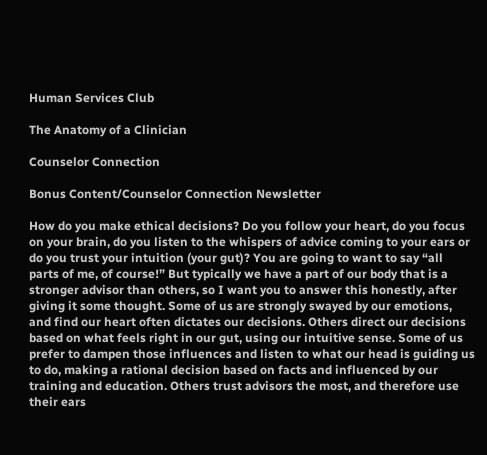Human Services Club

The Anatomy of a Clinician

Counselor Connection

Bonus Content/Counselor Connection Newsletter

How do you make ethical decisions? Do you follow your heart, do you focus on your brain, do you listen to the whispers of advice coming to your ears or do you trust your intuition (your gut)? You are going to want to say “all parts of me, of course!” But typically we have a part of our body that is a stronger advisor than others, so I want you to answer this honestly, after giving it some thought. Some of us are strongly swayed by our emotions, and find our heart often dictates our decisions. Others direct our decisions based on what feels right in our gut, using our intuitive sense. Some of us prefer to dampen those influences and listen to what our head is guiding us to do, making a rational decision based on facts and influenced by our training and education. Others trust advisors the most, and therefore use their ears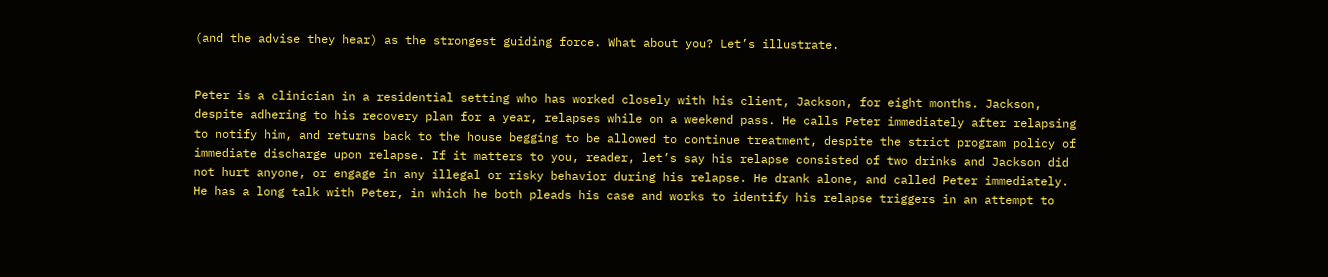(and the advise they hear) as the strongest guiding force. What about you? Let’s illustrate.


Peter is a clinician in a residential setting who has worked closely with his client, Jackson, for eight months. Jackson, despite adhering to his recovery plan for a year, relapses while on a weekend pass. He calls Peter immediately after relapsing to notify him, and returns back to the house begging to be allowed to continue treatment, despite the strict program policy of immediate discharge upon relapse. If it matters to you, reader, let’s say his relapse consisted of two drinks and Jackson did not hurt anyone, or engage in any illegal or risky behavior during his relapse. He drank alone, and called Peter immediately. He has a long talk with Peter, in which he both pleads his case and works to identify his relapse triggers in an attempt to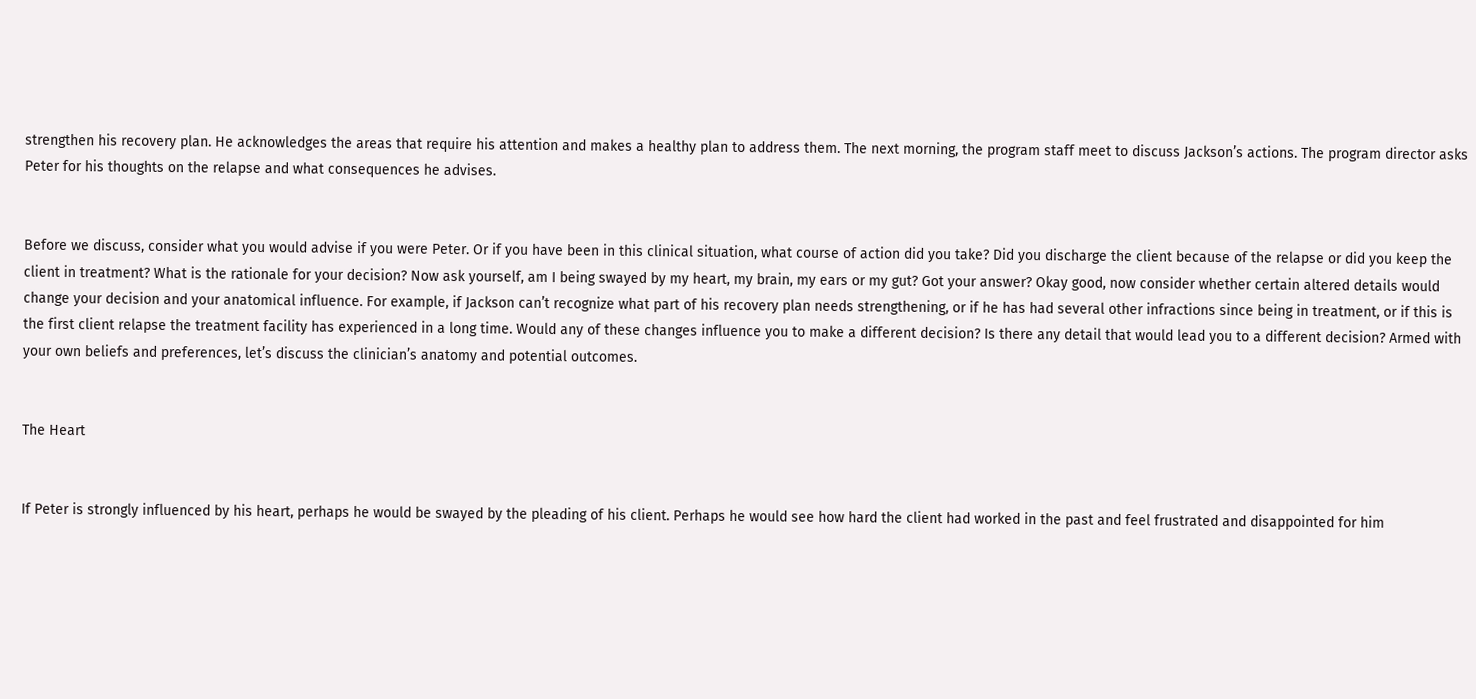strengthen his recovery plan. He acknowledges the areas that require his attention and makes a healthy plan to address them. The next morning, the program staff meet to discuss Jackson’s actions. The program director asks Peter for his thoughts on the relapse and what consequences he advises.


Before we discuss, consider what you would advise if you were Peter. Or if you have been in this clinical situation, what course of action did you take? Did you discharge the client because of the relapse or did you keep the client in treatment? What is the rationale for your decision? Now ask yourself, am I being swayed by my heart, my brain, my ears or my gut? Got your answer? Okay good, now consider whether certain altered details would change your decision and your anatomical influence. For example, if Jackson can’t recognize what part of his recovery plan needs strengthening, or if he has had several other infractions since being in treatment, or if this is the first client relapse the treatment facility has experienced in a long time. Would any of these changes influence you to make a different decision? Is there any detail that would lead you to a different decision? Armed with your own beliefs and preferences, let’s discuss the clinician’s anatomy and potential outcomes.


The Heart


If Peter is strongly influenced by his heart, perhaps he would be swayed by the pleading of his client. Perhaps he would see how hard the client had worked in the past and feel frustrated and disappointed for him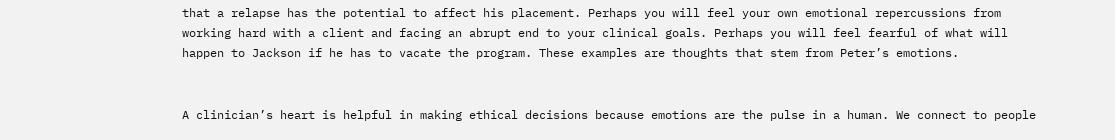that a relapse has the potential to affect his placement. Perhaps you will feel your own emotional repercussions from working hard with a client and facing an abrupt end to your clinical goals. Perhaps you will feel fearful of what will happen to Jackson if he has to vacate the program. These examples are thoughts that stem from Peter’s emotions.


A clinician’s heart is helpful in making ethical decisions because emotions are the pulse in a human. We connect to people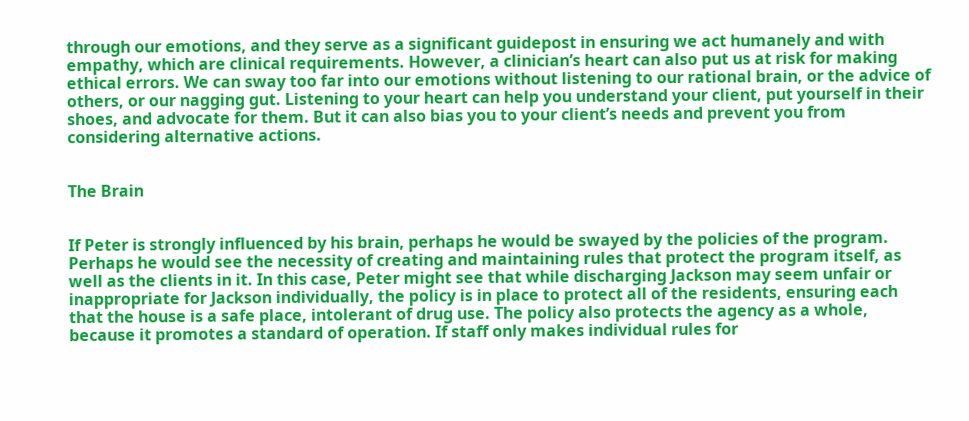through our emotions, and they serve as a significant guidepost in ensuring we act humanely and with empathy, which are clinical requirements. However, a clinician’s heart can also put us at risk for making ethical errors. We can sway too far into our emotions without listening to our rational brain, or the advice of others, or our nagging gut. Listening to your heart can help you understand your client, put yourself in their shoes, and advocate for them. But it can also bias you to your client’s needs and prevent you from considering alternative actions.


The Brain


If Peter is strongly influenced by his brain, perhaps he would be swayed by the policies of the program. Perhaps he would see the necessity of creating and maintaining rules that protect the program itself, as well as the clients in it. In this case, Peter might see that while discharging Jackson may seem unfair or inappropriate for Jackson individually, the policy is in place to protect all of the residents, ensuring each that the house is a safe place, intolerant of drug use. The policy also protects the agency as a whole, because it promotes a standard of operation. If staff only makes individual rules for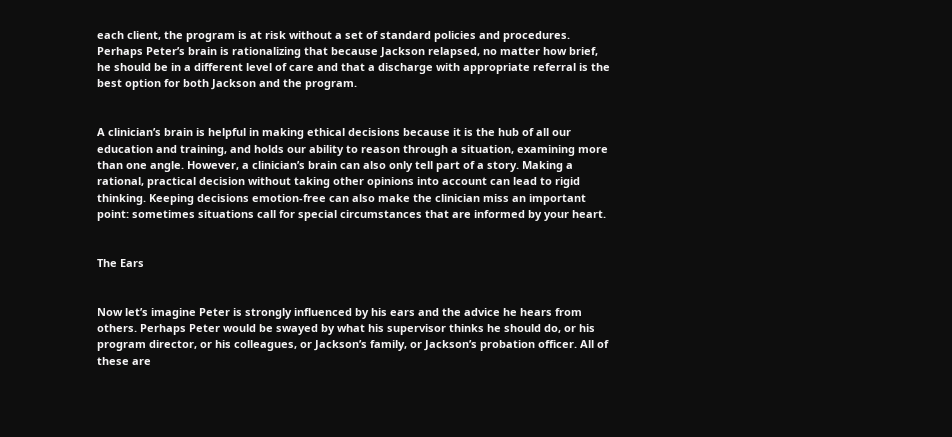each client, the program is at risk without a set of standard policies and procedures. Perhaps Peter’s brain is rationalizing that because Jackson relapsed, no matter how brief, he should be in a different level of care and that a discharge with appropriate referral is the best option for both Jackson and the program.


A clinician’s brain is helpful in making ethical decisions because it is the hub of all our education and training, and holds our ability to reason through a situation, examining more than one angle. However, a clinician’s brain can also only tell part of a story. Making a rational, practical decision without taking other opinions into account can lead to rigid thinking. Keeping decisions emotion-free can also make the clinician miss an important point: sometimes situations call for special circumstances that are informed by your heart.


The Ears


Now let’s imagine Peter is strongly influenced by his ears and the advice he hears from others. Perhaps Peter would be swayed by what his supervisor thinks he should do, or his program director, or his colleagues, or Jackson’s family, or Jackson’s probation officer. All of these are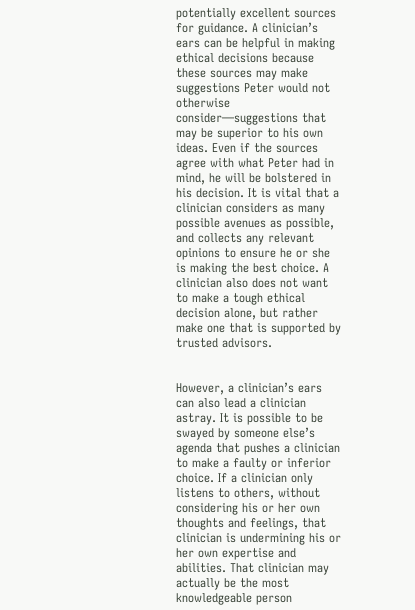potentially excellent sources for guidance. A clinician’s ears can be helpful in making ethical decisions because these sources may make suggestions Peter would not otherwise consider—suggestions that may be superior to his own ideas. Even if the sources agree with what Peter had in mind, he will be bolstered in his decision. It is vital that a clinician considers as many possible avenues as possible, and collects any relevant opinions to ensure he or she is making the best choice. A clinician also does not want to make a tough ethical decision alone, but rather make one that is supported by trusted advisors.


However, a clinician’s ears can also lead a clinician astray. It is possible to be swayed by someone else’s agenda that pushes a clinician to make a faulty or inferior choice. If a clinician only listens to others, without considering his or her own thoughts and feelings, that clinician is undermining his or her own expertise and abilities. That clinician may actually be the most knowledgeable person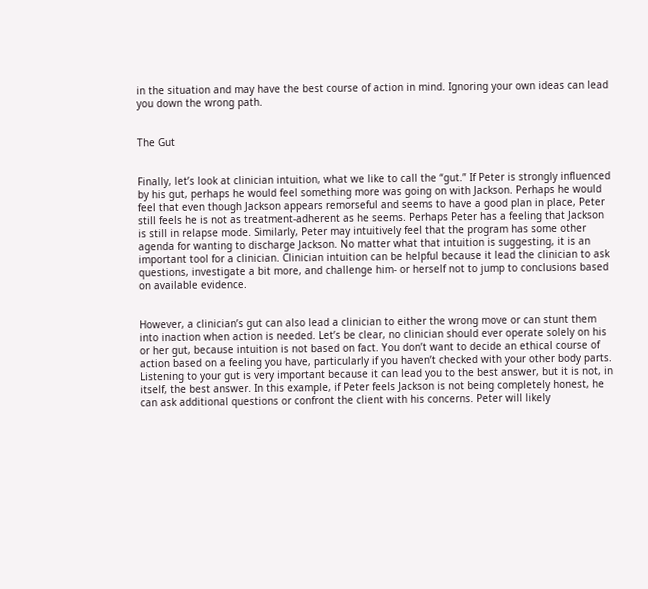in the situation and may have the best course of action in mind. Ignoring your own ideas can lead you down the wrong path.


The Gut


Finally, let’s look at clinician intuition, what we like to call the “gut.” If Peter is strongly influenced by his gut, perhaps he would feel something more was going on with Jackson. Perhaps he would feel that even though Jackson appears remorseful and seems to have a good plan in place, Peter still feels he is not as treatment-adherent as he seems. Perhaps Peter has a feeling that Jackson is still in relapse mode. Similarly, Peter may intuitively feel that the program has some other agenda for wanting to discharge Jackson. No matter what that intuition is suggesting, it is an important tool for a clinician. Clinician intuition can be helpful because it lead the clinician to ask questions, investigate a bit more, and challenge him- or herself not to jump to conclusions based on available evidence.


However, a clinician’s gut can also lead a clinician to either the wrong move or can stunt them into inaction when action is needed. Let’s be clear, no clinician should ever operate solely on his or her gut, because intuition is not based on fact. You don’t want to decide an ethical course of action based on a feeling you have, particularly if you haven’t checked with your other body parts. Listening to your gut is very important because it can lead you to the best answer, but it is not, in itself, the best answer. In this example, if Peter feels Jackson is not being completely honest, he can ask additional questions or confront the client with his concerns. Peter will likely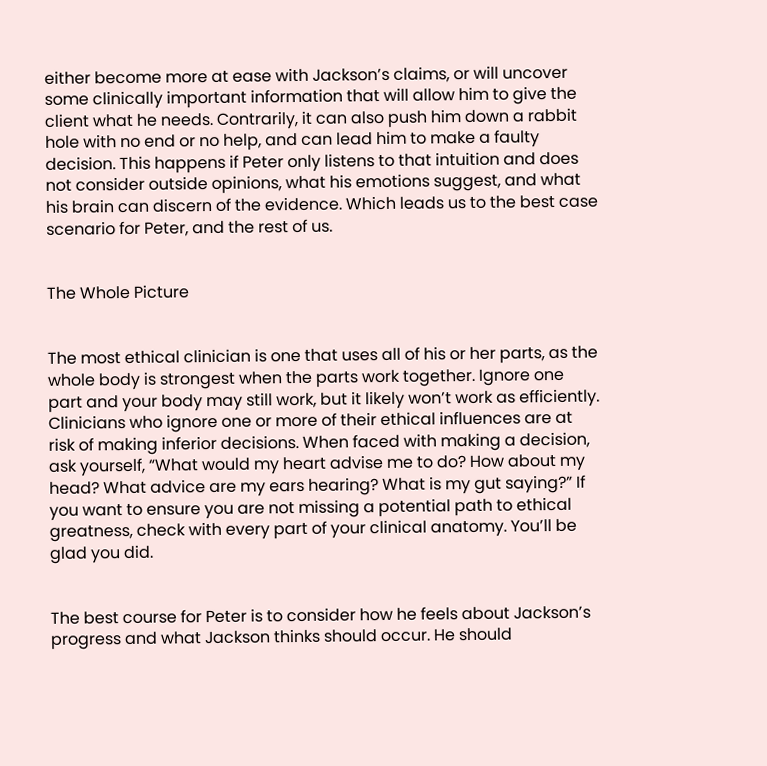either become more at ease with Jackson’s claims, or will uncover some clinically important information that will allow him to give the client what he needs. Contrarily, it can also push him down a rabbit hole with no end or no help, and can lead him to make a faulty decision. This happens if Peter only listens to that intuition and does not consider outside opinions, what his emotions suggest, and what his brain can discern of the evidence. Which leads us to the best case scenario for Peter, and the rest of us.


The Whole Picture


The most ethical clinician is one that uses all of his or her parts, as the whole body is strongest when the parts work together. Ignore one part and your body may still work, but it likely won’t work as efficiently. Clinicians who ignore one or more of their ethical influences are at risk of making inferior decisions. When faced with making a decision, ask yourself, “What would my heart advise me to do? How about my head? What advice are my ears hearing? What is my gut saying?” If you want to ensure you are not missing a potential path to ethical greatness, check with every part of your clinical anatomy. You’ll be glad you did.


The best course for Peter is to consider how he feels about Jackson’s progress and what Jackson thinks should occur. He should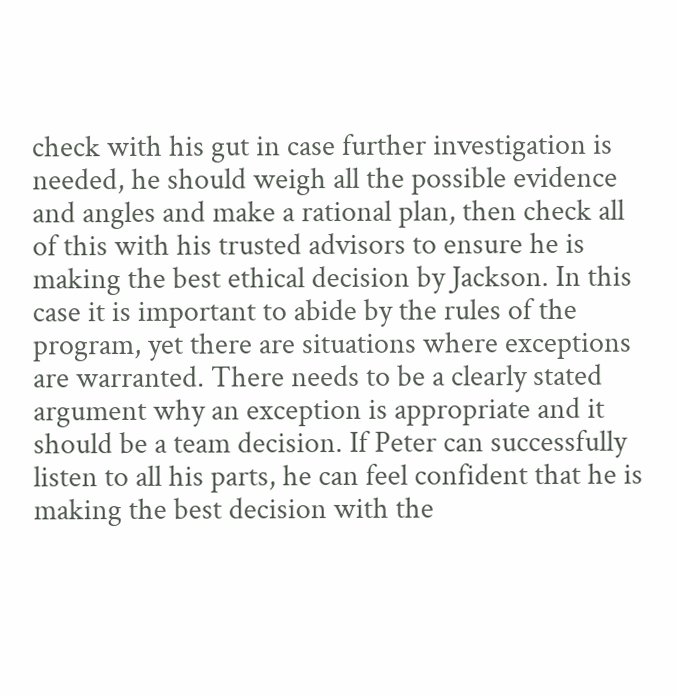check with his gut in case further investigation is needed, he should weigh all the possible evidence and angles and make a rational plan, then check all of this with his trusted advisors to ensure he is making the best ethical decision by Jackson. In this case it is important to abide by the rules of the program, yet there are situations where exceptions are warranted. There needs to be a clearly stated argument why an exception is appropriate and it should be a team decision. If Peter can successfully listen to all his parts, he can feel confident that he is making the best decision with the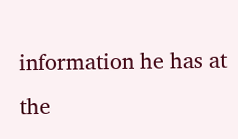information he has at the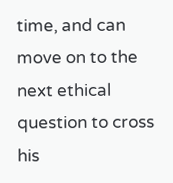time, and can move on to the next ethical question to cross his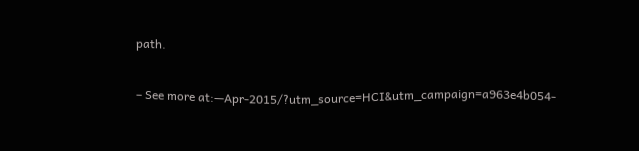path.

– See more at:—Apr-2015/?utm_source=HCI&utm_campaign=a963e4b054-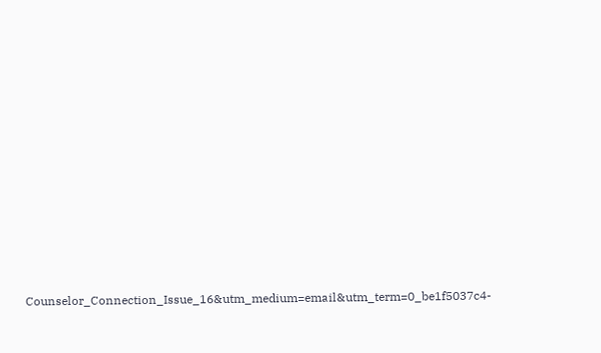Counselor_Connection_Issue_16&utm_medium=email&utm_term=0_be1f5037c4-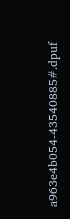a963e4b054-43540885#.dpuf